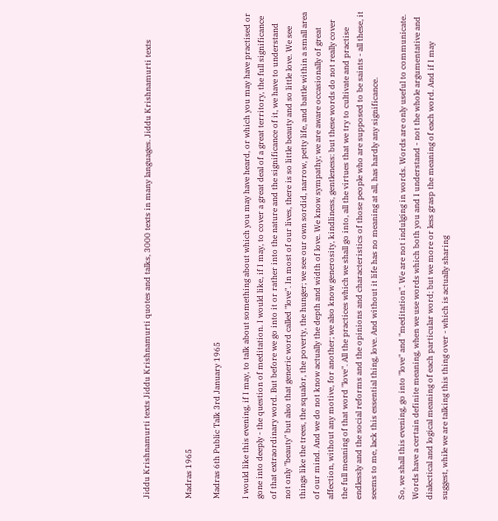Jiddu Krishnamurti texts Jiddu Krishnamurti quotes and talks, 3000 texts in many languages. Jiddu Krishnamurti texts


Madras 1965

Madras 6th Public Talk 3rd January 1965

I would like this evening, if I may, to talk about something about which you may have heard, or which you may have practised or gone into deeply - the question of meditation. I would like, if I may, to cover a great deal of a great territory, the full significance of that extraordinary word. But before we go into it or rather into the nature and the significance of it, we have to understand not only "beauty" but also that generic word called "love". In most of our lives, there is so little beauty and so little love. We see things like the trees, the squalor, the poverty, the hunger; we see our own sordid, narrow, petty life, and battle within a small area of our mind. And we do not know actually the depth and width of love. We know sympathy; we are aware occasionally of great affection, without any motive, for another; we also know generosity, kindliness, gentleness: but these words do not really cover the full meaning of that word "love". All the practices which we shall go into, all the virtues that we try to cultivate and practise endlessly and the social reforms and the opinions and characteristics of those people who are supposed to be saints - all these, it seems to me, lack this essential thing, love. And without it life has no meaning at all, has hardly any significance.

So, we shall this evening, go into "love" and "meditation". We are not indulging in words. Words are only useful to communicate. Words have a certain definite meaning, when we use words which both you and I understand - not the whole argumentative and dialectical and logical meaning of each particular word; but we more or less grasp the meaning of each word. And if I may suggest, while we are talking this thing over - which is actually sharing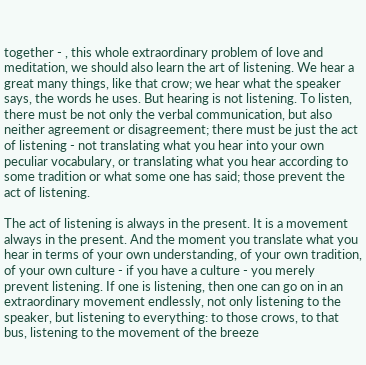together - , this whole extraordinary problem of love and meditation, we should also learn the art of listening. We hear a great many things, like that crow; we hear what the speaker says, the words he uses. But hearing is not listening. To listen, there must be not only the verbal communication, but also neither agreement or disagreement; there must be just the act of listening - not translating what you hear into your own peculiar vocabulary, or translating what you hear according to some tradition or what some one has said; those prevent the act of listening.

The act of listening is always in the present. It is a movement always in the present. And the moment you translate what you hear in terms of your own understanding, of your own tradition, of your own culture - if you have a culture - you merely prevent listening. If one is listening, then one can go on in an extraordinary movement endlessly, not only listening to the speaker, but listening to everything: to those crows, to that bus, listening to the movement of the breeze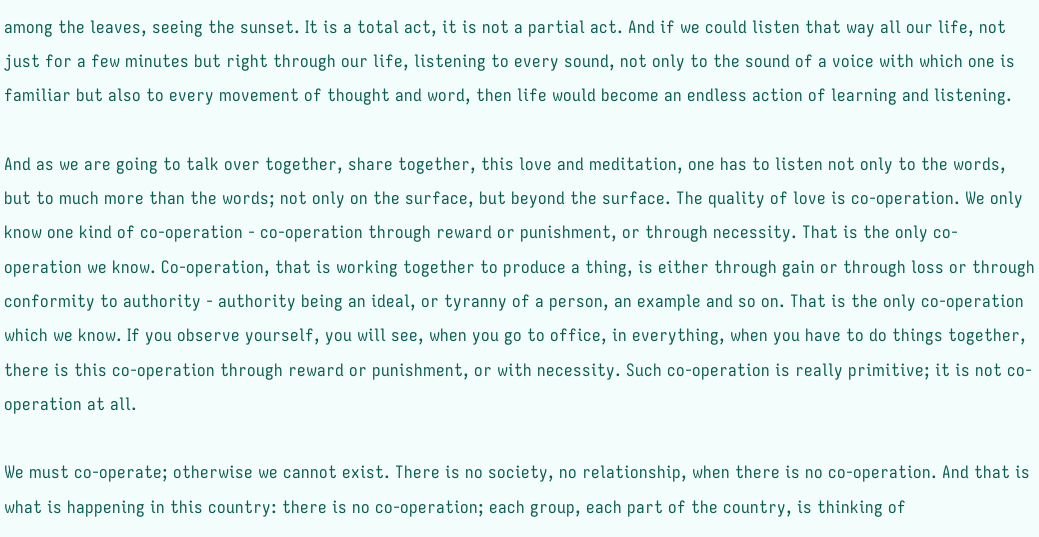among the leaves, seeing the sunset. It is a total act, it is not a partial act. And if we could listen that way all our life, not just for a few minutes but right through our life, listening to every sound, not only to the sound of a voice with which one is familiar but also to every movement of thought and word, then life would become an endless action of learning and listening.

And as we are going to talk over together, share together, this love and meditation, one has to listen not only to the words, but to much more than the words; not only on the surface, but beyond the surface. The quality of love is co-operation. We only know one kind of co-operation - co-operation through reward or punishment, or through necessity. That is the only co-operation we know. Co-operation, that is working together to produce a thing, is either through gain or through loss or through conformity to authority - authority being an ideal, or tyranny of a person, an example and so on. That is the only co-operation which we know. If you observe yourself, you will see, when you go to office, in everything, when you have to do things together, there is this co-operation through reward or punishment, or with necessity. Such co-operation is really primitive; it is not co-operation at all.

We must co-operate; otherwise we cannot exist. There is no society, no relationship, when there is no co-operation. And that is what is happening in this country: there is no co-operation; each group, each part of the country, is thinking of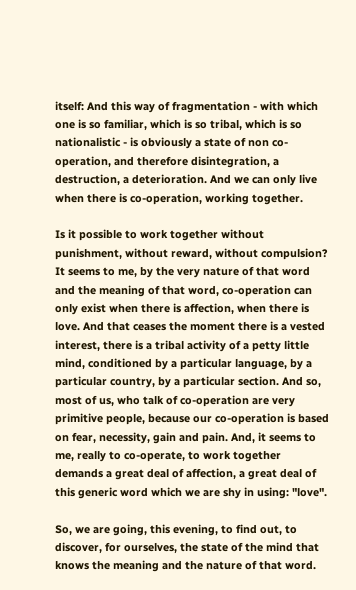itself: And this way of fragmentation - with which one is so familiar, which is so tribal, which is so nationalistic - is obviously a state of non co-operation, and therefore disintegration, a destruction, a deterioration. And we can only live when there is co-operation, working together.

Is it possible to work together without punishment, without reward, without compulsion? It seems to me, by the very nature of that word and the meaning of that word, co-operation can only exist when there is affection, when there is love. And that ceases the moment there is a vested interest, there is a tribal activity of a petty little mind, conditioned by a particular language, by a particular country, by a particular section. And so, most of us, who talk of co-operation are very primitive people, because our co-operation is based on fear, necessity, gain and pain. And, it seems to me, really to co-operate, to work together demands a great deal of affection, a great deal of this generic word which we are shy in using: "love".

So, we are going, this evening, to find out, to discover, for ourselves, the state of the mind that knows the meaning and the nature of that word.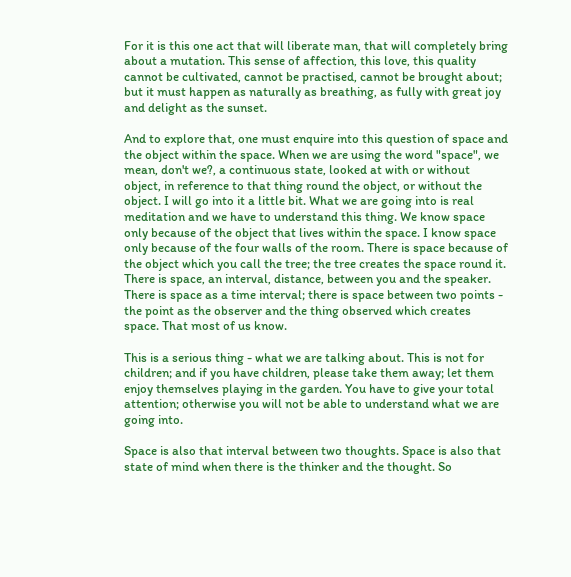For it is this one act that will liberate man, that will completely bring about a mutation. This sense of affection, this love, this quality cannot be cultivated, cannot be practised, cannot be brought about; but it must happen as naturally as breathing, as fully with great joy and delight as the sunset.

And to explore that, one must enquire into this question of space and the object within the space. When we are using the word "space", we mean, don't we?, a continuous state, looked at with or without object, in reference to that thing round the object, or without the object. I will go into it a little bit. What we are going into is real meditation and we have to understand this thing. We know space only because of the object that lives within the space. I know space only because of the four walls of the room. There is space because of the object which you call the tree; the tree creates the space round it. There is space, an interval, distance, between you and the speaker. There is space as a time interval; there is space between two points - the point as the observer and the thing observed which creates space. That most of us know.

This is a serious thing - what we are talking about. This is not for children; and if you have children, please take them away; let them enjoy themselves playing in the garden. You have to give your total attention; otherwise you will not be able to understand what we are going into.

Space is also that interval between two thoughts. Space is also that state of mind when there is the thinker and the thought. So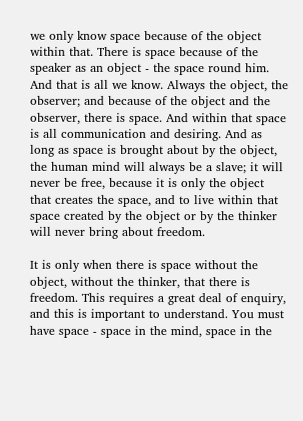we only know space because of the object within that. There is space because of the speaker as an object - the space round him. And that is all we know. Always the object, the observer; and because of the object and the observer, there is space. And within that space is all communication and desiring. And as long as space is brought about by the object, the human mind will always be a slave; it will never be free, because it is only the object that creates the space, and to live within that space created by the object or by the thinker will never bring about freedom.

It is only when there is space without the object, without the thinker, that there is freedom. This requires a great deal of enquiry, and this is important to understand. You must have space - space in the mind, space in the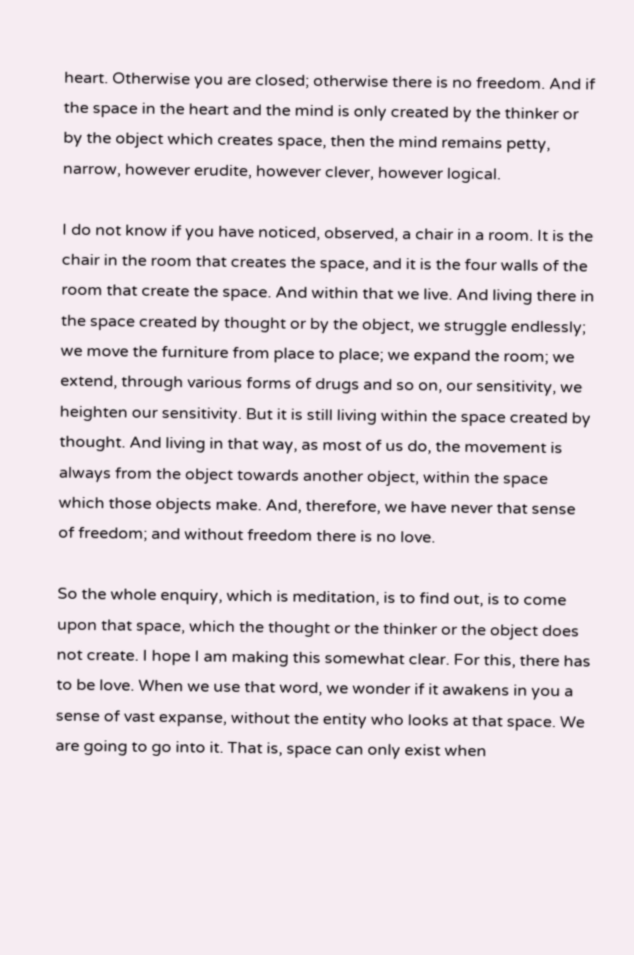heart. Otherwise you are closed; otherwise there is no freedom. And if the space in the heart and the mind is only created by the thinker or by the object which creates space, then the mind remains petty, narrow, however erudite, however clever, however logical.

I do not know if you have noticed, observed, a chair in a room. It is the chair in the room that creates the space, and it is the four walls of the room that create the space. And within that we live. And living there in the space created by thought or by the object, we struggle endlessly; we move the furniture from place to place; we expand the room; we extend, through various forms of drugs and so on, our sensitivity, we heighten our sensitivity. But it is still living within the space created by thought. And living in that way, as most of us do, the movement is always from the object towards another object, within the space which those objects make. And, therefore, we have never that sense of freedom; and without freedom there is no love.

So the whole enquiry, which is meditation, is to find out, is to come upon that space, which the thought or the thinker or the object does not create. I hope I am making this somewhat clear. For this, there has to be love. When we use that word, we wonder if it awakens in you a sense of vast expanse, without the entity who looks at that space. We are going to go into it. That is, space can only exist when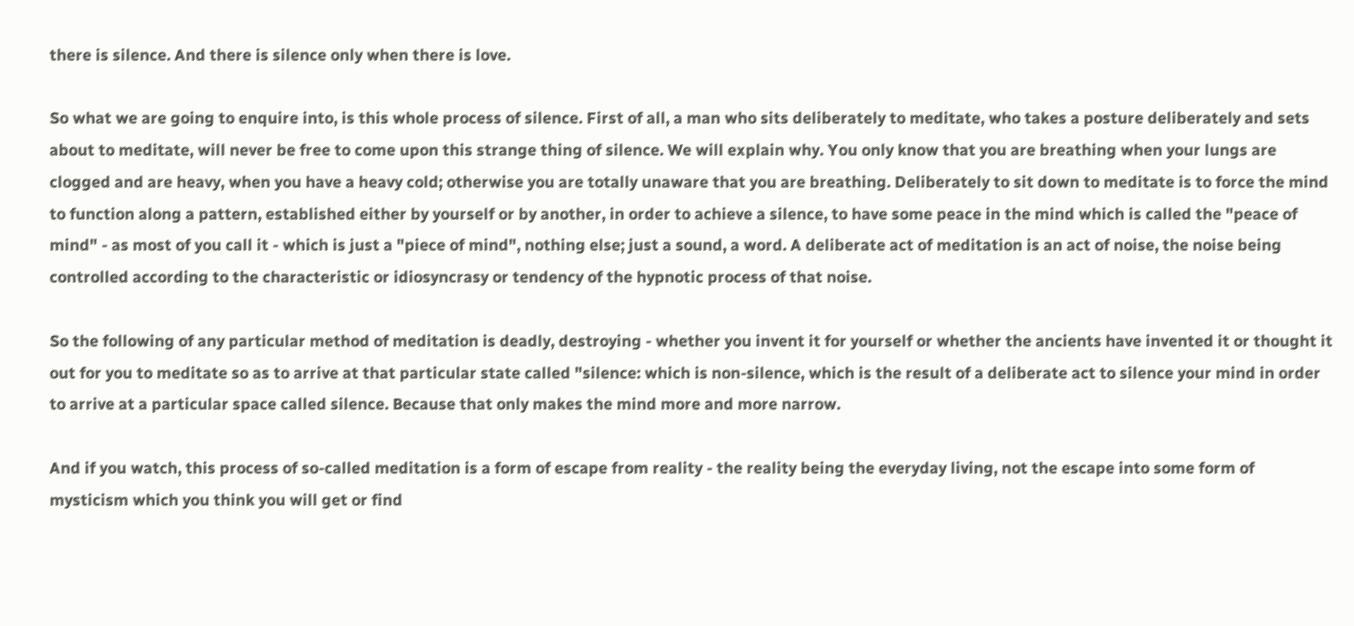there is silence. And there is silence only when there is love.

So what we are going to enquire into, is this whole process of silence. First of all, a man who sits deliberately to meditate, who takes a posture deliberately and sets about to meditate, will never be free to come upon this strange thing of silence. We will explain why. You only know that you are breathing when your lungs are clogged and are heavy, when you have a heavy cold; otherwise you are totally unaware that you are breathing. Deliberately to sit down to meditate is to force the mind to function along a pattern, established either by yourself or by another, in order to achieve a silence, to have some peace in the mind which is called the "peace of mind" - as most of you call it - which is just a "piece of mind", nothing else; just a sound, a word. A deliberate act of meditation is an act of noise, the noise being controlled according to the characteristic or idiosyncrasy or tendency of the hypnotic process of that noise.

So the following of any particular method of meditation is deadly, destroying - whether you invent it for yourself or whether the ancients have invented it or thought it out for you to meditate so as to arrive at that particular state called "silence: which is non-silence, which is the result of a deliberate act to silence your mind in order to arrive at a particular space called silence. Because that only makes the mind more and more narrow.

And if you watch, this process of so-called meditation is a form of escape from reality - the reality being the everyday living, not the escape into some form of mysticism which you think you will get or find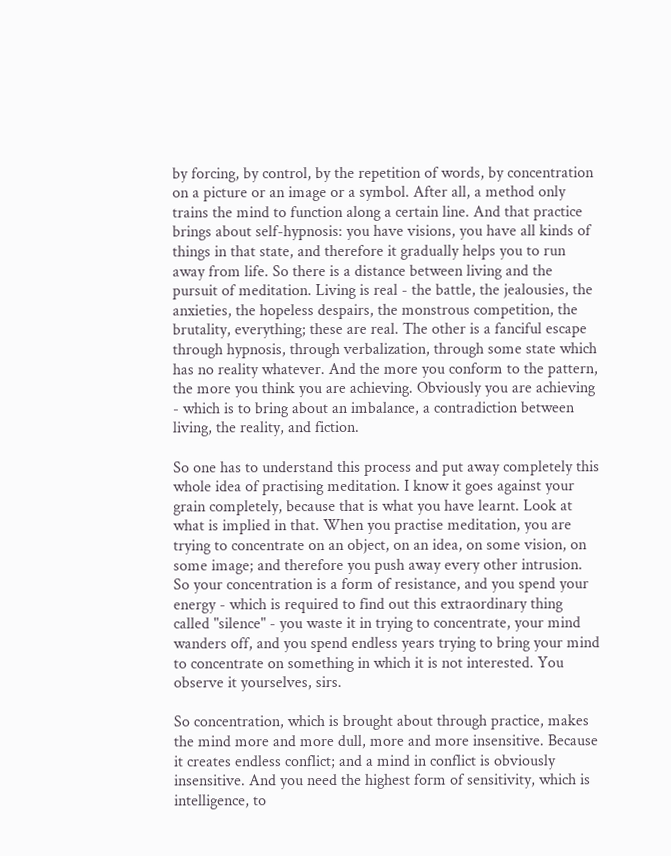by forcing, by control, by the repetition of words, by concentration on a picture or an image or a symbol. After all, a method only trains the mind to function along a certain line. And that practice brings about self-hypnosis: you have visions, you have all kinds of things in that state, and therefore it gradually helps you to run away from life. So there is a distance between living and the pursuit of meditation. Living is real - the battle, the jealousies, the anxieties, the hopeless despairs, the monstrous competition, the brutality, everything; these are real. The other is a fanciful escape through hypnosis, through verbalization, through some state which has no reality whatever. And the more you conform to the pattern, the more you think you are achieving. Obviously you are achieving - which is to bring about an imbalance, a contradiction between living, the reality, and fiction.

So one has to understand this process and put away completely this whole idea of practising meditation. I know it goes against your grain completely, because that is what you have learnt. Look at what is implied in that. When you practise meditation, you are trying to concentrate on an object, on an idea, on some vision, on some image; and therefore you push away every other intrusion. So your concentration is a form of resistance, and you spend your energy - which is required to find out this extraordinary thing called "silence" - you waste it in trying to concentrate, your mind wanders off, and you spend endless years trying to bring your mind to concentrate on something in which it is not interested. You observe it yourselves, sirs.

So concentration, which is brought about through practice, makes the mind more and more dull, more and more insensitive. Because it creates endless conflict; and a mind in conflict is obviously insensitive. And you need the highest form of sensitivity, which is intelligence, to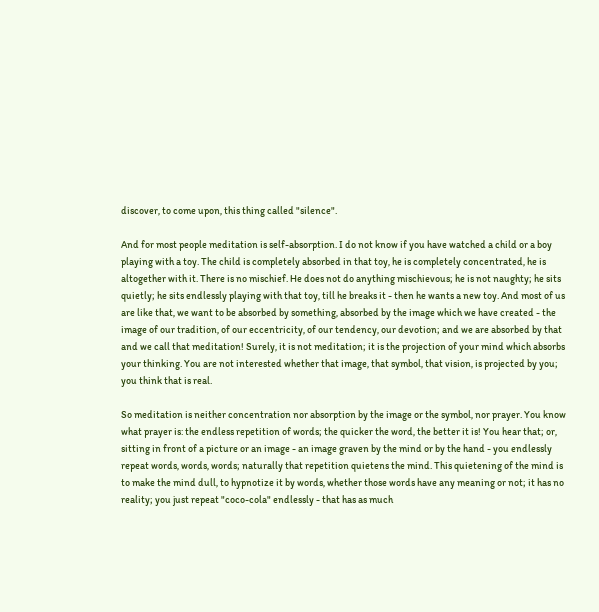discover, to come upon, this thing called "silence".

And for most people meditation is self-absorption. I do not know if you have watched a child or a boy playing with a toy. The child is completely absorbed in that toy, he is completely concentrated, he is altogether with it. There is no mischief. He does not do anything mischievous; he is not naughty; he sits quietly; he sits endlessly playing with that toy, till he breaks it - then he wants a new toy. And most of us are like that, we want to be absorbed by something, absorbed by the image which we have created - the image of our tradition, of our eccentricity, of our tendency, our devotion; and we are absorbed by that and we call that meditation! Surely, it is not meditation; it is the projection of your mind which absorbs your thinking. You are not interested whether that image, that symbol, that vision, is projected by you; you think that is real.

So meditation is neither concentration nor absorption by the image or the symbol, nor prayer. You know what prayer is: the endless repetition of words; the quicker the word, the better it is! You hear that; or, sitting in front of a picture or an image - an image graven by the mind or by the hand - you endlessly repeat words, words, words; naturally that repetition quietens the mind. This quietening of the mind is to make the mind dull, to hypnotize it by words, whether those words have any meaning or not; it has no reality; you just repeat "coco-cola" endlessly - that has as much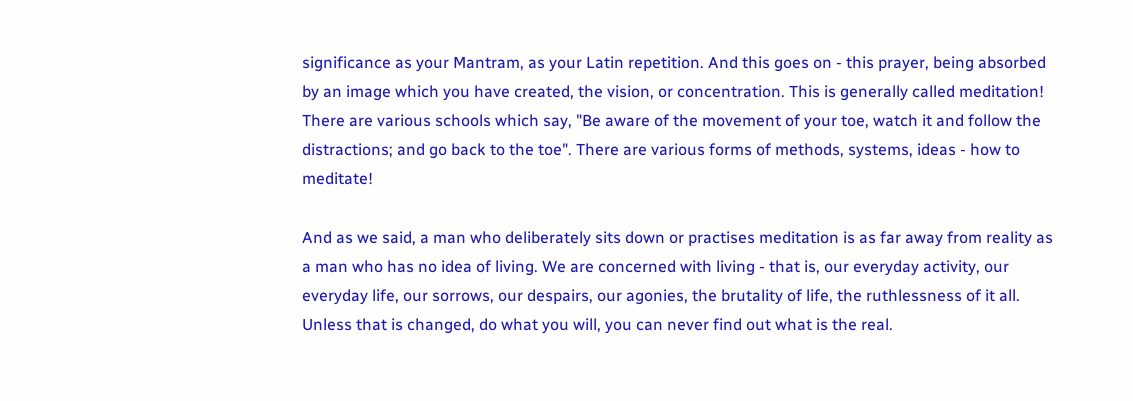significance as your Mantram, as your Latin repetition. And this goes on - this prayer, being absorbed by an image which you have created, the vision, or concentration. This is generally called meditation! There are various schools which say, "Be aware of the movement of your toe, watch it and follow the distractions; and go back to the toe". There are various forms of methods, systems, ideas - how to meditate!

And as we said, a man who deliberately sits down or practises meditation is as far away from reality as a man who has no idea of living. We are concerned with living - that is, our everyday activity, our everyday life, our sorrows, our despairs, our agonies, the brutality of life, the ruthlessness of it all. Unless that is changed, do what you will, you can never find out what is the real.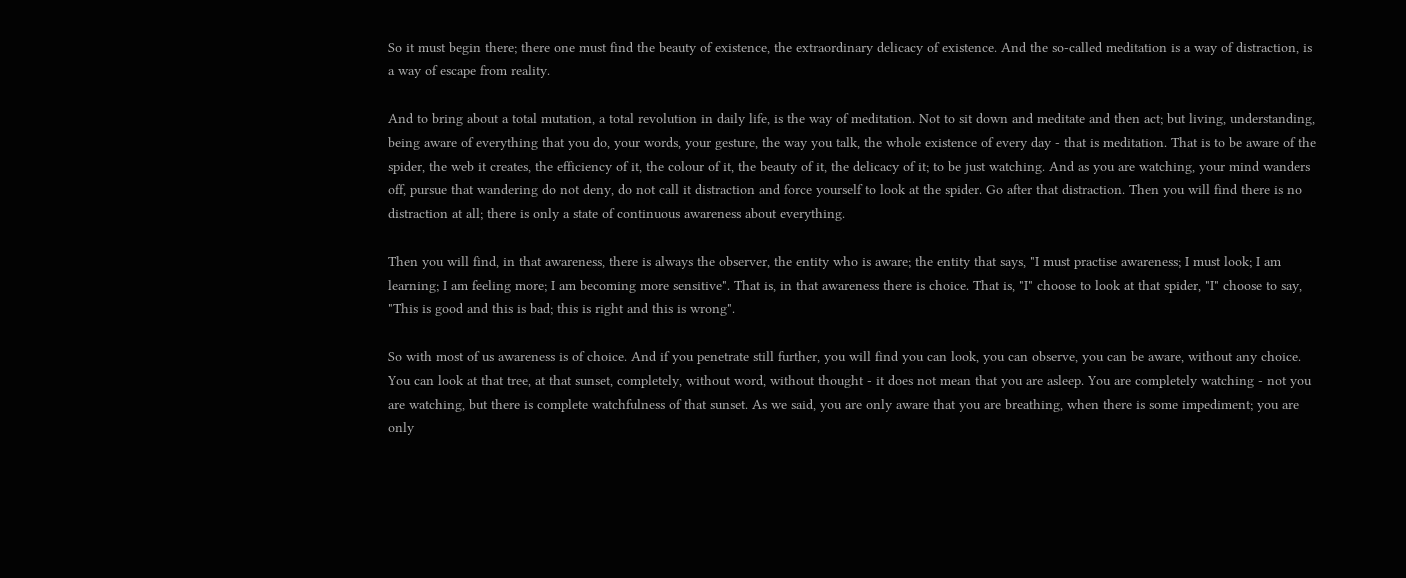So it must begin there; there one must find the beauty of existence, the extraordinary delicacy of existence. And the so-called meditation is a way of distraction, is a way of escape from reality.

And to bring about a total mutation, a total revolution in daily life, is the way of meditation. Not to sit down and meditate and then act; but living, understanding, being aware of everything that you do, your words, your gesture, the way you talk, the whole existence of every day - that is meditation. That is to be aware of the spider, the web it creates, the efficiency of it, the colour of it, the beauty of it, the delicacy of it; to be just watching. And as you are watching, your mind wanders off, pursue that wandering do not deny, do not call it distraction and force yourself to look at the spider. Go after that distraction. Then you will find there is no distraction at all; there is only a state of continuous awareness about everything.

Then you will find, in that awareness, there is always the observer, the entity who is aware; the entity that says, "I must practise awareness; I must look; I am learning; I am feeling more; I am becoming more sensitive". That is, in that awareness there is choice. That is, "I" choose to look at that spider, "I" choose to say, "This is good and this is bad; this is right and this is wrong".

So with most of us awareness is of choice. And if you penetrate still further, you will find you can look, you can observe, you can be aware, without any choice. You can look at that tree, at that sunset, completely, without word, without thought - it does not mean that you are asleep. You are completely watching - not you are watching, but there is complete watchfulness of that sunset. As we said, you are only aware that you are breathing, when there is some impediment; you are only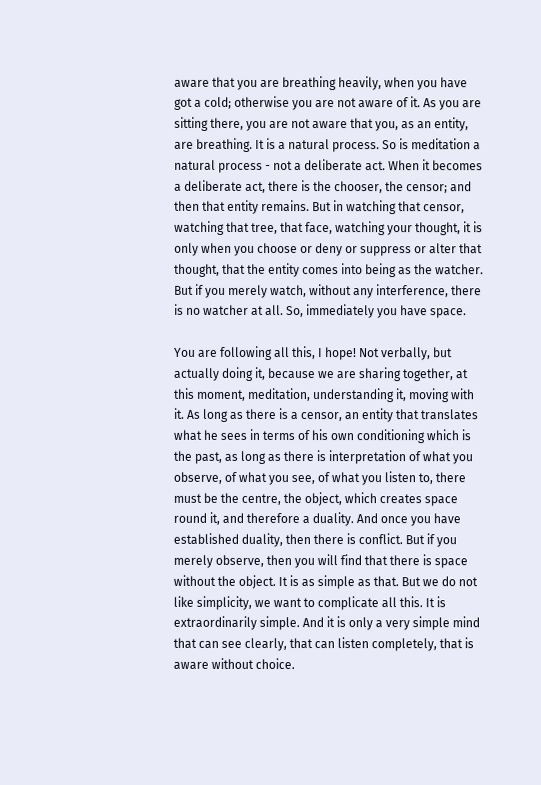aware that you are breathing heavily, when you have got a cold; otherwise you are not aware of it. As you are sitting there, you are not aware that you, as an entity, are breathing. It is a natural process. So is meditation a natural process - not a deliberate act. When it becomes a deliberate act, there is the chooser, the censor; and then that entity remains. But in watching that censor, watching that tree, that face, watching your thought, it is only when you choose or deny or suppress or alter that thought, that the entity comes into being as the watcher. But if you merely watch, without any interference, there is no watcher at all. So, immediately you have space.

You are following all this, I hope! Not verbally, but actually doing it, because we are sharing together, at this moment, meditation, understanding it, moving with it. As long as there is a censor, an entity that translates what he sees in terms of his own conditioning which is the past, as long as there is interpretation of what you observe, of what you see, of what you listen to, there must be the centre, the object, which creates space round it, and therefore a duality. And once you have established duality, then there is conflict. But if you merely observe, then you will find that there is space without the object. It is as simple as that. But we do not like simplicity, we want to complicate all this. It is extraordinarily simple. And it is only a very simple mind that can see clearly, that can listen completely, that is aware without choice.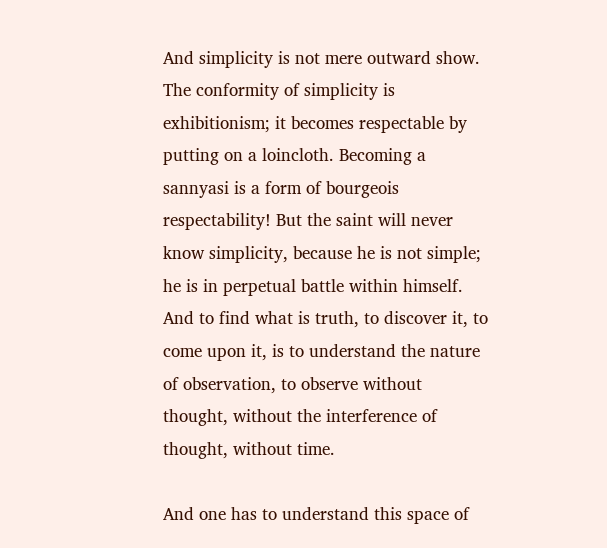And simplicity is not mere outward show. The conformity of simplicity is exhibitionism; it becomes respectable by putting on a loincloth. Becoming a sannyasi is a form of bourgeois respectability! But the saint will never know simplicity, because he is not simple; he is in perpetual battle within himself. And to find what is truth, to discover it, to come upon it, is to understand the nature of observation, to observe without thought, without the interference of thought, without time.

And one has to understand this space of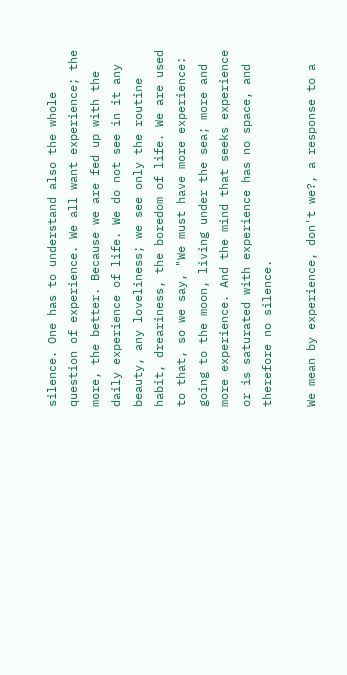silence. One has to understand also the whole question of experience. We all want experience; the more, the better. Because we are fed up with the daily experience of life. We do not see in it any beauty, any loveliness; we see only the routine habit, dreariness, the boredom of life. We are used to that, so we say, "We must have more experience: going to the moon, living under the sea; more and more experience. And the mind that seeks experience or is saturated with experience has no space, and therefore no silence.

We mean by experience, don't we?, a response to a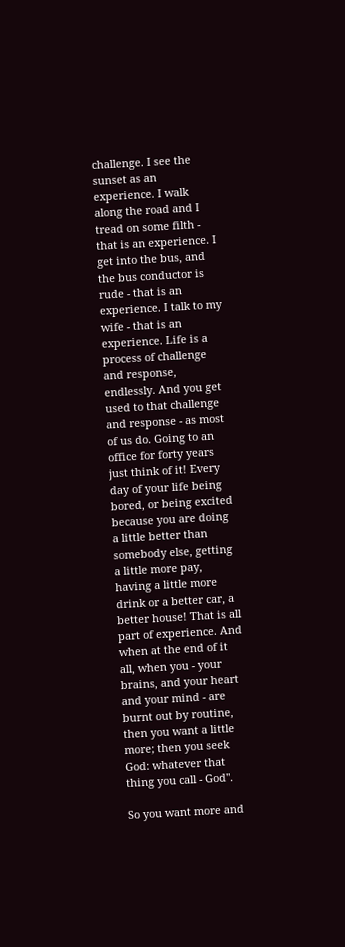challenge. I see the sunset as an experience. I walk along the road and I tread on some filth - that is an experience. I get into the bus, and the bus conductor is rude - that is an experience. I talk to my wife - that is an experience. Life is a process of challenge and response, endlessly. And you get used to that challenge and response - as most of us do. Going to an office for forty years just think of it! Every day of your life being bored, or being excited because you are doing a little better than somebody else, getting a little more pay, having a little more drink or a better car, a better house! That is all part of experience. And when at the end of it all, when you - your brains, and your heart and your mind - are burnt out by routine, then you want a little more; then you seek God: whatever that thing you call - God".

So you want more and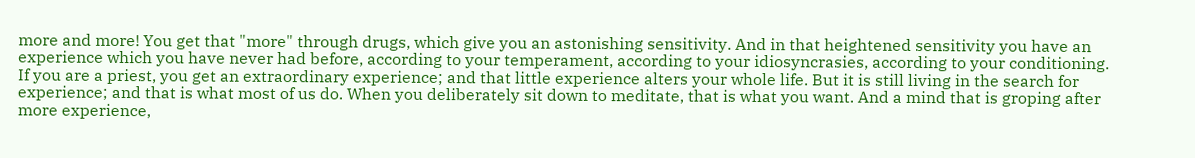more and more! You get that "more" through drugs, which give you an astonishing sensitivity. And in that heightened sensitivity you have an experience which you have never had before, according to your temperament, according to your idiosyncrasies, according to your conditioning. If you are a priest, you get an extraordinary experience; and that little experience alters your whole life. But it is still living in the search for experience; and that is what most of us do. When you deliberately sit down to meditate, that is what you want. And a mind that is groping after more experience,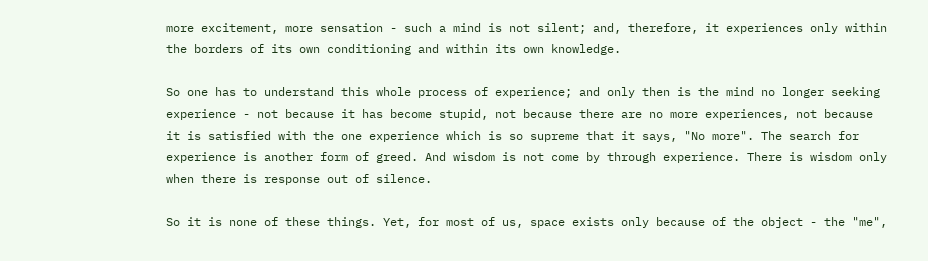more excitement, more sensation - such a mind is not silent; and, therefore, it experiences only within the borders of its own conditioning and within its own knowledge.

So one has to understand this whole process of experience; and only then is the mind no longer seeking experience - not because it has become stupid, not because there are no more experiences, not because it is satisfied with the one experience which is so supreme that it says, "No more". The search for experience is another form of greed. And wisdom is not come by through experience. There is wisdom only when there is response out of silence.

So it is none of these things. Yet, for most of us, space exists only because of the object - the "me",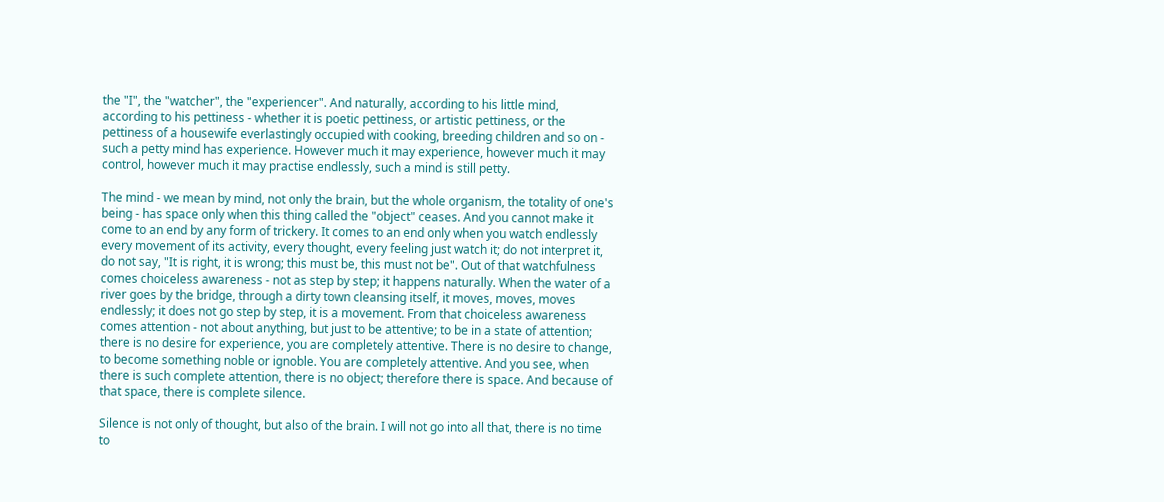the "I", the "watcher", the "experiencer". And naturally, according to his little mind, according to his pettiness - whether it is poetic pettiness, or artistic pettiness, or the pettiness of a housewife everlastingly occupied with cooking, breeding children and so on - such a petty mind has experience. However much it may experience, however much it may control, however much it may practise endlessly, such a mind is still petty.

The mind - we mean by mind, not only the brain, but the whole organism, the totality of one's being - has space only when this thing called the "object" ceases. And you cannot make it come to an end by any form of trickery. It comes to an end only when you watch endlessly every movement of its activity, every thought, every feeling just watch it; do not interpret it, do not say, "It is right, it is wrong; this must be, this must not be". Out of that watchfulness comes choiceless awareness - not as step by step; it happens naturally. When the water of a river goes by the bridge, through a dirty town cleansing itself, it moves, moves, moves endlessly; it does not go step by step, it is a movement. From that choiceless awareness comes attention - not about anything, but just to be attentive; to be in a state of attention; there is no desire for experience, you are completely attentive. There is no desire to change, to become something noble or ignoble. You are completely attentive. And you see, when there is such complete attention, there is no object; therefore there is space. And because of that space, there is complete silence.

Silence is not only of thought, but also of the brain. I will not go into all that, there is no time to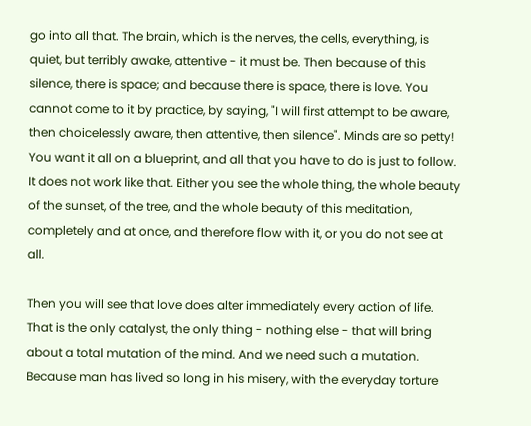go into all that. The brain, which is the nerves, the cells, everything, is quiet, but terribly awake, attentive - it must be. Then because of this silence, there is space; and because there is space, there is love. You cannot come to it by practice, by saying, "I will first attempt to be aware, then choicelessly aware, then attentive, then silence". Minds are so petty! You want it all on a blueprint, and all that you have to do is just to follow. It does not work like that. Either you see the whole thing, the whole beauty of the sunset, of the tree, and the whole beauty of this meditation, completely and at once, and therefore flow with it, or you do not see at all.

Then you will see that love does alter immediately every action of life. That is the only catalyst, the only thing - nothing else - that will bring about a total mutation of the mind. And we need such a mutation. Because man has lived so long in his misery, with the everyday torture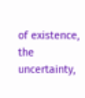of existence, the uncertainty,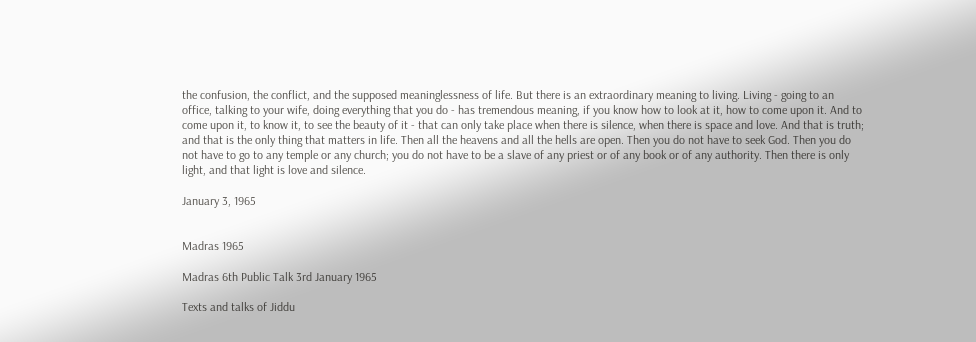the confusion, the conflict, and the supposed meaninglessness of life. But there is an extraordinary meaning to living. Living - going to an office, talking to your wife, doing everything that you do - has tremendous meaning, if you know how to look at it, how to come upon it. And to come upon it, to know it, to see the beauty of it - that can only take place when there is silence, when there is space and love. And that is truth; and that is the only thing that matters in life. Then all the heavens and all the hells are open. Then you do not have to seek God. Then you do not have to go to any temple or any church; you do not have to be a slave of any priest or of any book or of any authority. Then there is only light, and that light is love and silence.

January 3, 1965


Madras 1965

Madras 6th Public Talk 3rd January 1965

Texts and talks of Jiddu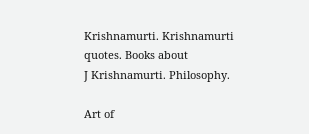Krishnamurti. Krishnamurti quotes. Books about
J Krishnamurti. Philosophy.

Art of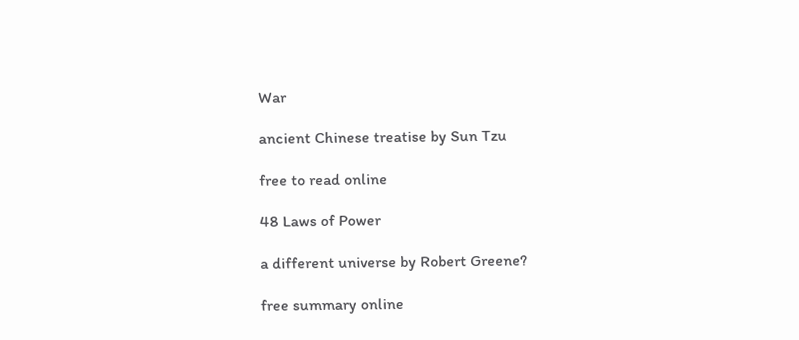War

ancient Chinese treatise by Sun Tzu

free to read online

48 Laws of Power

a different universe by Robert Greene?

free summary online